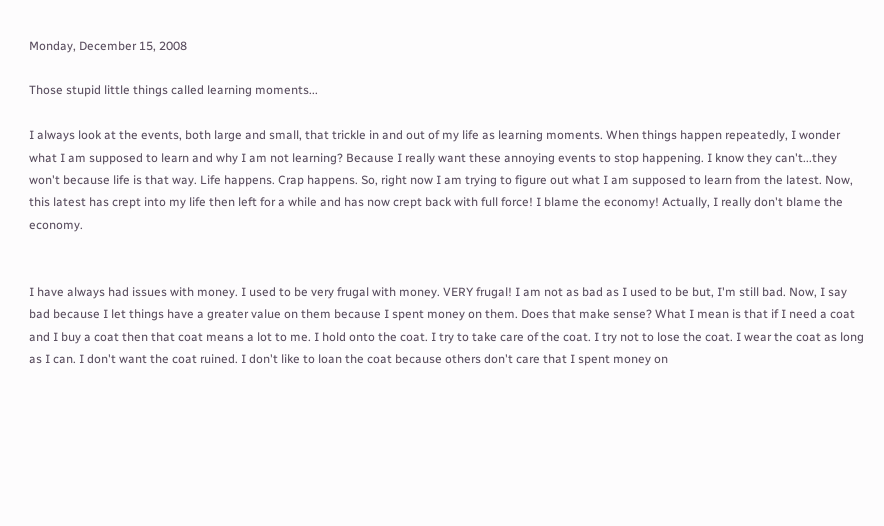Monday, December 15, 2008

Those stupid little things called learning moments...

I always look at the events, both large and small, that trickle in and out of my life as learning moments. When things happen repeatedly, I wonder what I am supposed to learn and why I am not learning? Because I really want these annoying events to stop happening. I know they can't...they won't because life is that way. Life happens. Crap happens. So, right now I am trying to figure out what I am supposed to learn from the latest. Now, this latest has crept into my life then left for a while and has now crept back with full force! I blame the economy! Actually, I really don't blame the economy.


I have always had issues with money. I used to be very frugal with money. VERY frugal! I am not as bad as I used to be but, I'm still bad. Now, I say bad because I let things have a greater value on them because I spent money on them. Does that make sense? What I mean is that if I need a coat and I buy a coat then that coat means a lot to me. I hold onto the coat. I try to take care of the coat. I try not to lose the coat. I wear the coat as long as I can. I don't want the coat ruined. I don't like to loan the coat because others don't care that I spent money on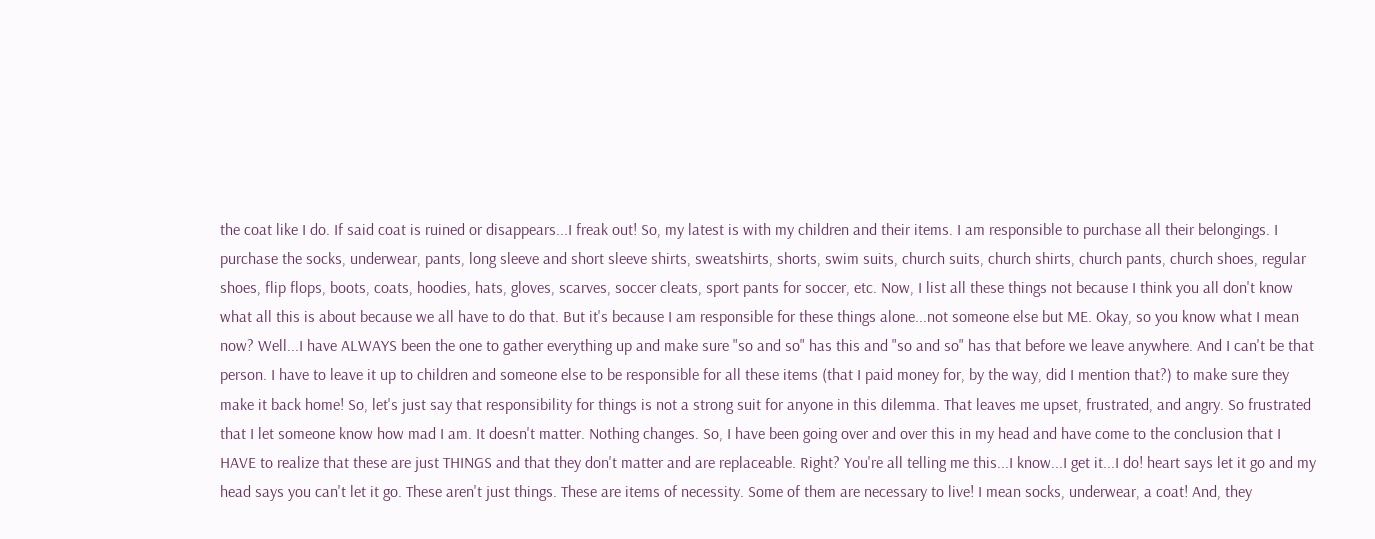the coat like I do. If said coat is ruined or disappears...I freak out! So, my latest is with my children and their items. I am responsible to purchase all their belongings. I purchase the socks, underwear, pants, long sleeve and short sleeve shirts, sweatshirts, shorts, swim suits, church suits, church shirts, church pants, church shoes, regular shoes, flip flops, boots, coats, hoodies, hats, gloves, scarves, soccer cleats, sport pants for soccer, etc. Now, I list all these things not because I think you all don't know what all this is about because we all have to do that. But it's because I am responsible for these things alone...not someone else but ME. Okay, so you know what I mean now? Well...I have ALWAYS been the one to gather everything up and make sure "so and so" has this and "so and so" has that before we leave anywhere. And I can't be that person. I have to leave it up to children and someone else to be responsible for all these items (that I paid money for, by the way, did I mention that?) to make sure they make it back home! So, let's just say that responsibility for things is not a strong suit for anyone in this dilemma. That leaves me upset, frustrated, and angry. So frustrated that I let someone know how mad I am. It doesn't matter. Nothing changes. So, I have been going over and over this in my head and have come to the conclusion that I HAVE to realize that these are just THINGS and that they don't matter and are replaceable. Right? You're all telling me this...I know...I get it...I do! heart says let it go and my head says you can't let it go. These aren't just things. These are items of necessity. Some of them are necessary to live! I mean socks, underwear, a coat! And, they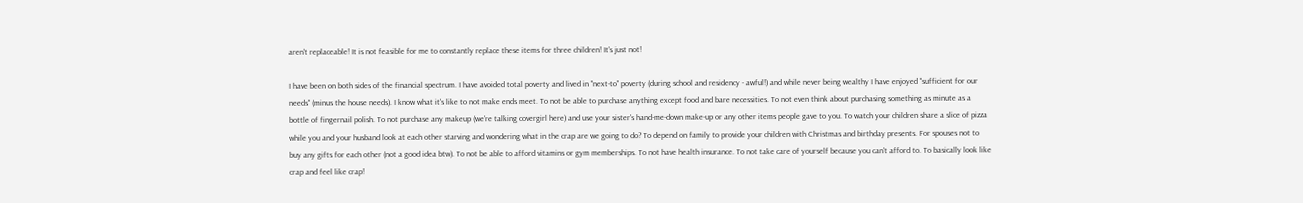aren't replaceable! It is not feasible for me to constantly replace these items for three children! It's just not!

I have been on both sides of the financial spectrum. I have avoided total poverty and lived in "next-to" poverty (during school and residency - awful!) and while never being wealthy I have enjoyed "sufficient for our needs" (minus the house needs). I know what it's like to not make ends meet. To not be able to purchase anything except food and bare necessities. To not even think about purchasing something as minute as a bottle of fingernail polish. To not purchase any makeup (we're talking covergirl here) and use your sister's hand-me-down make-up or any other items people gave to you. To watch your children share a slice of pizza while you and your husband look at each other starving and wondering what in the crap are we going to do? To depend on family to provide your children with Christmas and birthday presents. For spouses not to buy any gifts for each other (not a good idea btw). To not be able to afford vitamins or gym memberships. To not have health insurance. To not take care of yourself because you can't afford to. To basically look like crap and feel like crap!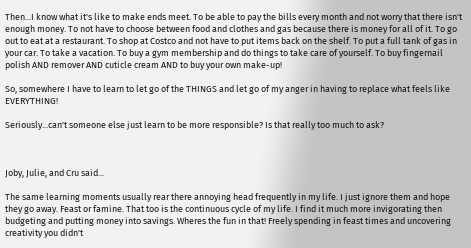Then...I know what it's like to make ends meet. To be able to pay the bills every month and not worry that there isn't enough money. To not have to choose between food and clothes and gas because there is money for all of it. To go out to eat at a restaurant. To shop at Costco and not have to put items back on the shelf. To put a full tank of gas in your car. To take a vacation. To buy a gym membership and do things to take care of yourself. To buy fingernail polish AND remover AND cuticle cream AND to buy your own make-up!

So, somewhere I have to learn to let go of the THINGS and let go of my anger in having to replace what feels like EVERYTHING!

Seriously...can't someone else just learn to be more responsible? Is that really too much to ask?



Joby, Julie, and Cru said...

The same learning moments usually rear there annoying head frequently in my life. I just ignore them and hope they go away. Feast or famine. That too is the continuous cycle of my life. I find it much more invigorating then budgeting and putting money into savings. Wheres the fun in that! Freely spending in feast times and uncovering creativity you didn't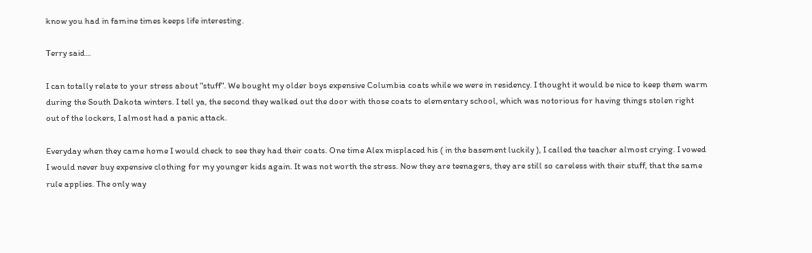know you had in famine times keeps life interesting.

Terry said...

I can totally relate to your stress about "stuff". We bought my older boys expensive Columbia coats while we were in residency. I thought it would be nice to keep them warm during the South Dakota winters. I tell ya, the second they walked out the door with those coats to elementary school, which was notorious for having things stolen right out of the lockers, I almost had a panic attack.

Everyday when they came home I would check to see they had their coats. One time Alex misplaced his ( in the basement luckily ), I called the teacher almost crying. I vowed I would never buy expensive clothing for my younger kids again. It was not worth the stress. Now they are teenagers, they are still so careless with their stuff, that the same rule applies. The only way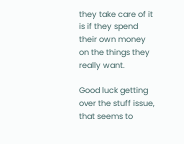they take care of it is if they spend their own money on the things they really want.

Good luck getting over the stuff issue, that seems to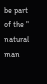be part of the " natural man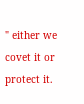" either we covet it or protect it.